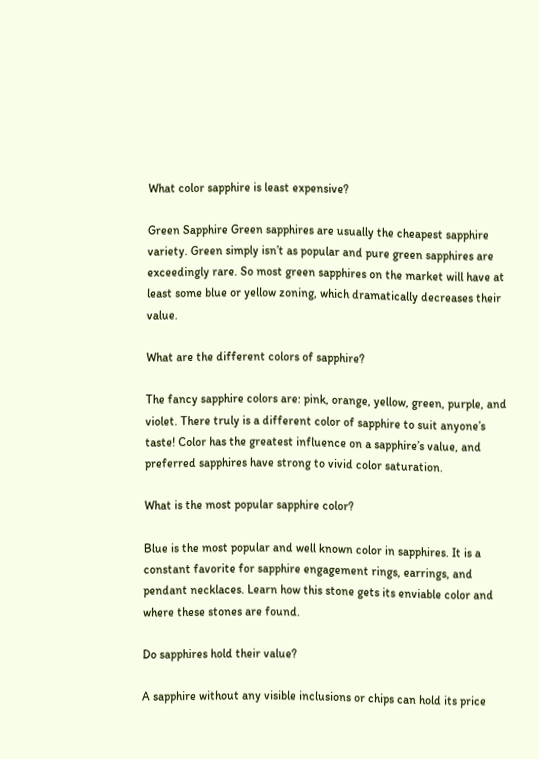What color sapphire is least expensive?

Green Sapphire Green sapphires are usually the cheapest sapphire variety. Green simply isn’t as popular and pure green sapphires are exceedingly rare. So most green sapphires on the market will have at least some blue or yellow zoning, which dramatically decreases their value.

What are the different colors of sapphire?

The fancy sapphire colors are: pink, orange, yellow, green, purple, and violet. There truly is a different color of sapphire to suit anyone’s taste! Color has the greatest influence on a sapphire’s value, and preferred sapphires have strong to vivid color saturation.

What is the most popular sapphire color?

Blue is the most popular and well known color in sapphires. It is a constant favorite for sapphire engagement rings, earrings, and pendant necklaces. Learn how this stone gets its enviable color and where these stones are found.

Do sapphires hold their value?

A sapphire without any visible inclusions or chips can hold its price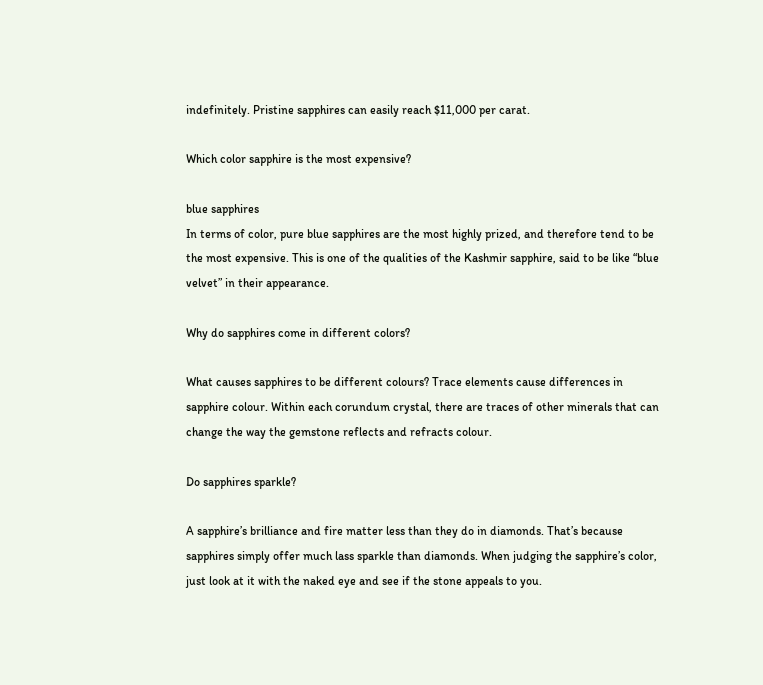indefinitely. Pristine sapphires can easily reach $11,000 per carat.

Which color sapphire is the most expensive?

blue sapphires
In terms of color, pure blue sapphires are the most highly prized, and therefore tend to be the most expensive. This is one of the qualities of the Kashmir sapphire, said to be like “blue velvet” in their appearance.

Why do sapphires come in different colors?

What causes sapphires to be different colours? Trace elements cause differences in sapphire colour. Within each corundum crystal, there are traces of other minerals that can change the way the gemstone reflects and refracts colour.

Do sapphires sparkle?

A sapphire’s brilliance and fire matter less than they do in diamonds. That’s because sapphires simply offer much lass sparkle than diamonds. When judging the sapphire’s color, just look at it with the naked eye and see if the stone appeals to you.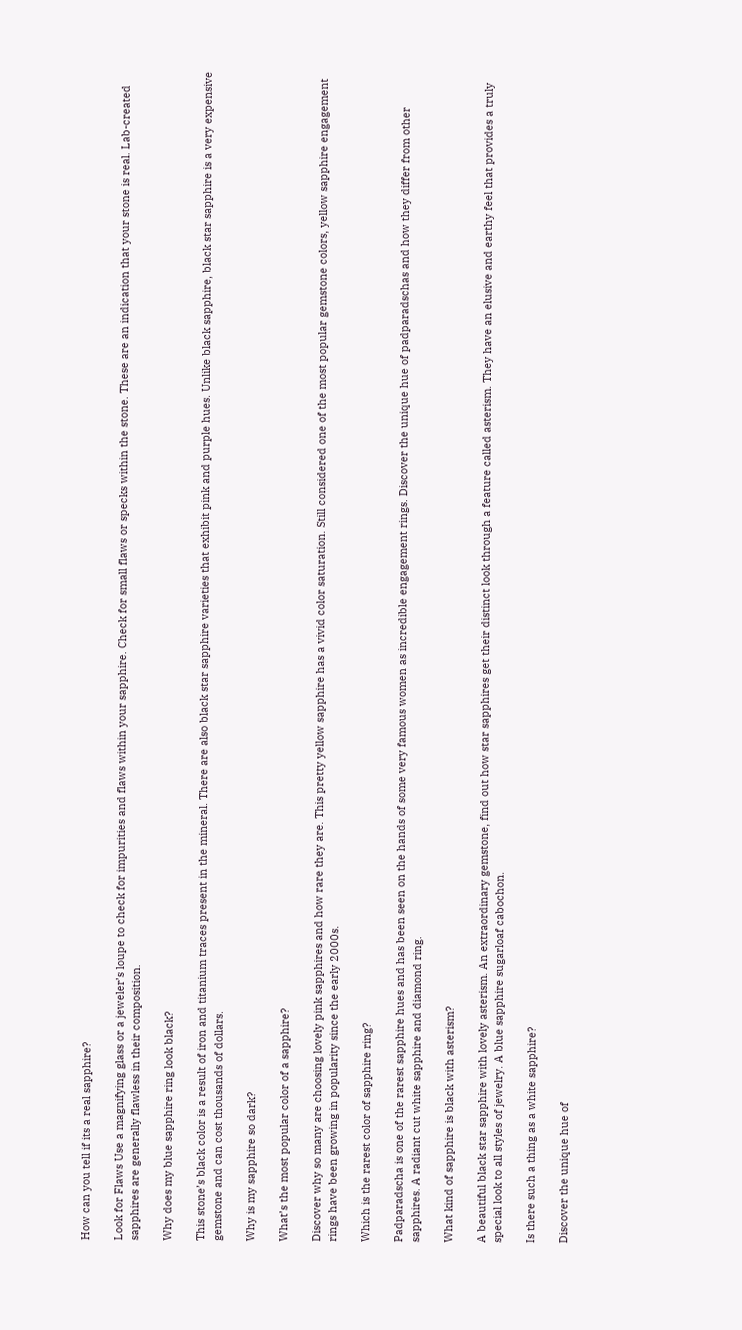How can you tell if its a real sapphire?

Look for Flaws Use a magnifying glass or a jeweler’s loupe to check for impurities and flaws within your sapphire. Check for small flaws or specks within the stone. These are an indication that your stone is real. Lab-created sapphires are generally flawless in their composition.

Why does my blue sapphire ring look black?

This stone’s black color is a result of iron and titanium traces present in the mineral. There are also black star sapphire varieties that exhibit pink and purple hues. Unlike black sapphire, black star sapphire is a very expensive gemstone and can cost thousands of dollars.

Why is my sapphire so dark?

What’s the most popular color of a sapphire?

Discover why so many are choosing lovely pink sapphires and how rare they are. This pretty yellow sapphire has a vivid color saturation. Still considered one of the most popular gemstone colors, yellow sapphire engagement rings have been growing in popularity since the early 2000s.

Which is the rarest color of sapphire ring?

Padparadscha is one of the rarest sapphire hues and has been seen on the hands of some very famous women as incredible engagement rings. Discover the unique hue of padparadschas and how they differ from other sapphires. A radiant cut white sapphire and diamond ring.

What kind of sapphire is black with asterism?

A beautiful black star sapphire with lovely asterism. An extraordinary gemstone, find out how star sapphires get their distinct look through a feature called asterism. They have an elusive and earthy feel that provides a truly special look to all styles of jewelry. A blue sapphire sugarloaf cabochon.

Is there such a thing as a white sapphire?

Discover the unique hue of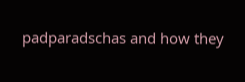padparadschas and how they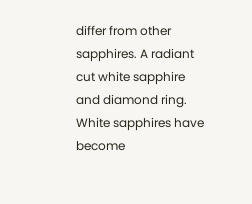differ from other sapphires. A radiant cut white sapphire and diamond ring. White sapphires have become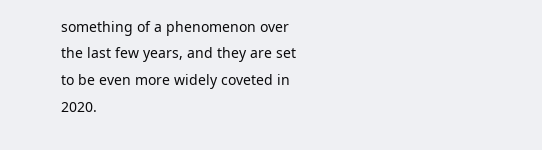something of a phenomenon over the last few years, and they are set to be even more widely coveted in 2020.